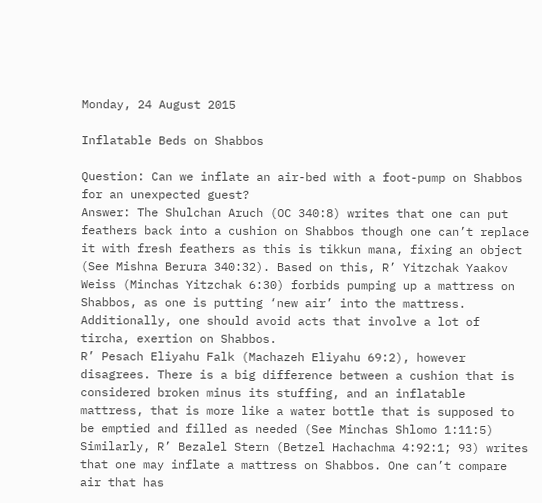Monday, 24 August 2015

Inflatable Beds on Shabbos

Question: Can we inflate an air-bed with a foot-pump on Shabbos for an unexpected guest?
Answer: The Shulchan Aruch (OC 340:8) writes that one can put feathers back into a cushion on Shabbos though one can’t replace it with fresh feathers as this is tikkun mana, fixing an object (See Mishna Berura 340:32). Based on this, R’ Yitzchak Yaakov Weiss (Minchas Yitzchak 6:30) forbids pumping up a mattress on Shabbos, as one is putting ‘new air’ into the mattress. Additionally, one should avoid acts that involve a lot of tircha, exertion on Shabbos.
R’ Pesach Eliyahu Falk (Machazeh Eliyahu 69:2), however disagrees. There is a big difference between a cushion that is considered broken minus its stuffing, and an inflatable mattress, that is more like a water bottle that is supposed to be emptied and filled as needed (See Minchas Shlomo 1:11:5)
Similarly, R’ Bezalel Stern (Betzel Hachachma 4:92:1; 93) writes that one may inflate a mattress on Shabbos. One can’t compare air that has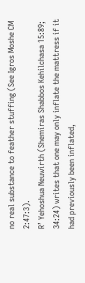no real substance to feather stuffing (See Igros Moshe CM 2:47:3).
R’ Yehoshua Neuwirth (Shemiras Shabbos Kehilchasa 15:89; 34:24) writes that one may only inflate the mattress if it had previously been inflated,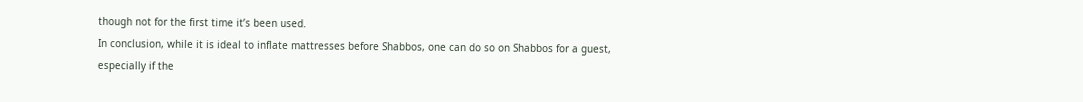though not for the first time it’s been used.
In conclusion, while it is ideal to inflate mattresses before Shabbos, one can do so on Shabbos for a guest, especially if the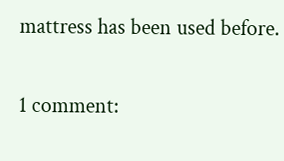mattress has been used before.

1 comment: